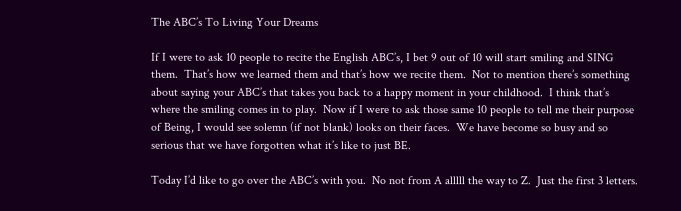The ABC’s To Living Your Dreams

If I were to ask 10 people to recite the English ABC’s, I bet 9 out of 10 will start smiling and SING them.  That’s how we learned them and that’s how we recite them.  Not to mention there’s something about saying your ABC’s that takes you back to a happy moment in your childhood.  I think that’s where the smiling comes in to play.  Now if I were to ask those same 10 people to tell me their purpose of Being, I would see solemn (if not blank) looks on their faces.  We have become so busy and so serious that we have forgotten what it’s like to just BE.

Today I’d like to go over the ABC’s with you.  No not from A alllll the way to Z.  Just the first 3 letters.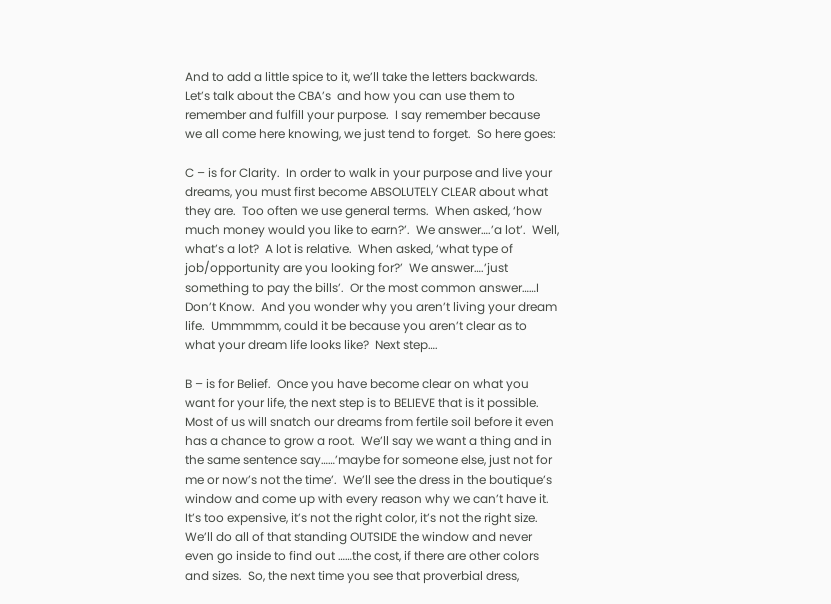And to add a little spice to it, we’ll take the letters backwards.  Let’s talk about the CBA’s  and how you can use them to remember and fulfill your purpose.  I say remember because we all come here knowing, we just tend to forget.  So here goes:

C – is for Clarity.  In order to walk in your purpose and live your dreams, you must first become ABSOLUTELY CLEAR about what they are.  Too often we use general terms.  When asked, ‘how much money would you like to earn?’.  We answer….’a lot’.  Well, what’s a lot?  A lot is relative.  When asked, ‘what type of job/opportunity are you looking for?’  We answer….’just something to pay the bills’.  Or the most common answer……I Don’t Know.  And you wonder why you aren’t living your dream life.  Ummmmm, could it be because you aren’t clear as to what your dream life looks like?  Next step….

B – is for Belief.  Once you have become clear on what you want for your life, the next step is to BELIEVE that is it possible.  Most of us will snatch our dreams from fertile soil before it even has a chance to grow a root.  We’ll say we want a thing and in the same sentence say……’maybe for someone else, just not for me or now’s not the time’.  We’ll see the dress in the boutique’s window and come up with every reason why we can’t have it.  It’s too expensive, it’s not the right color, it’s not the right size.  We’ll do all of that standing OUTSIDE the window and never even go inside to find out ……the cost, if there are other colors and sizes.  So, the next time you see that proverbial dress,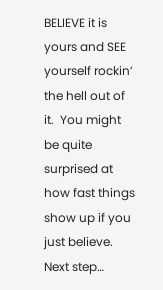BELIEVE it is yours and SEE yourself rockin’ the hell out of it.  You might be quite surprised at how fast things show up if you just believe.   Next step…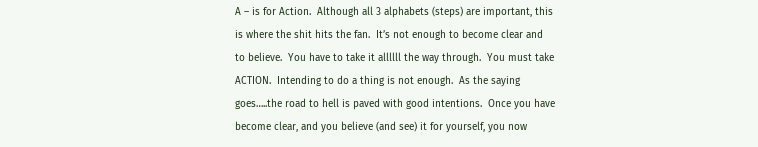A – is for Action.  Although all 3 alphabets (steps) are important, this is where the shit hits the fan.  It’s not enough to become clear and to believe.  You have to take it allllll the way through.  You must take ACTION.  Intending to do a thing is not enough.  As the saying goes…..the road to hell is paved with good intentions.  Once you have become clear, and you believe (and see) it for yourself, you now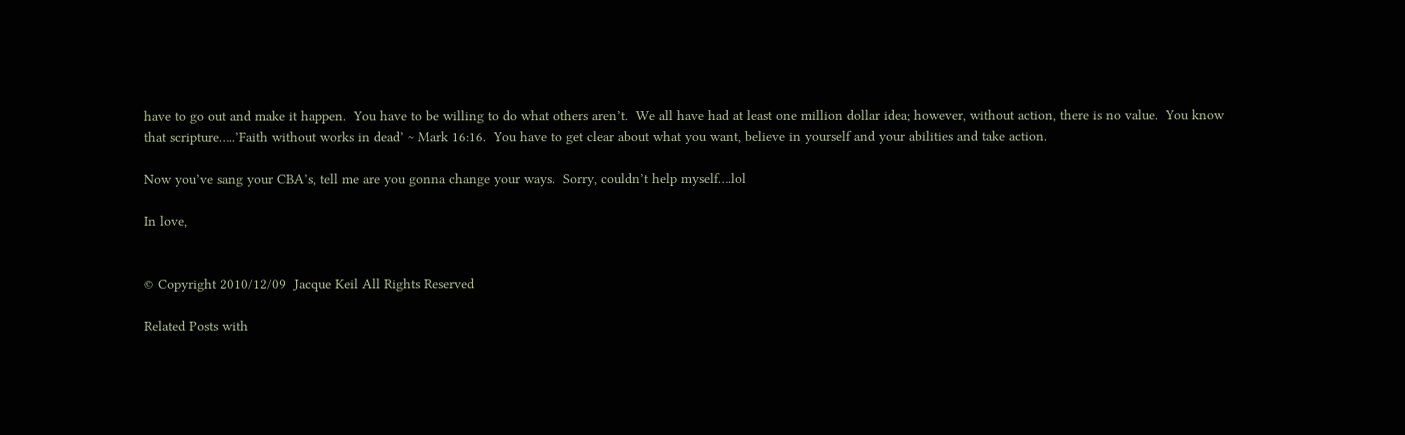have to go out and make it happen.  You have to be willing to do what others aren’t.  We all have had at least one million dollar idea; however, without action, there is no value.  You know that scripture…..’Faith without works in dead’ ~ Mark 16:16.  You have to get clear about what you want, believe in yourself and your abilities and take action.

Now you’ve sang your CBA’s, tell me are you gonna change your ways.  Sorry, couldn’t help myself….lol

In love,


© Copyright 2010/12/09  Jacque Keil All Rights Reserved

Related Posts with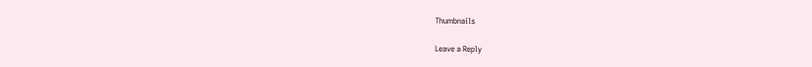Thumbnails

Leave a Reply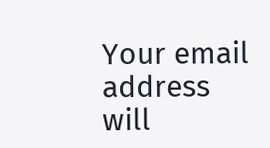Your email address will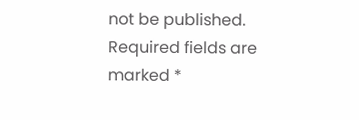not be published. Required fields are marked *